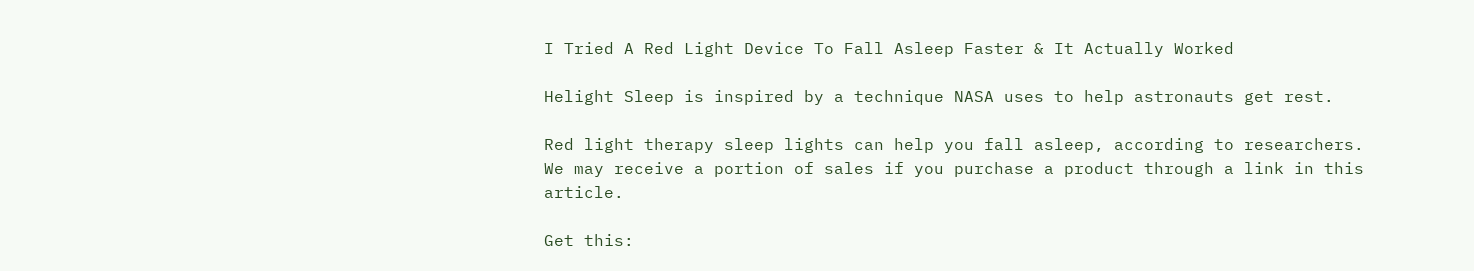I Tried A Red Light Device To Fall Asleep Faster & It Actually Worked

Helight Sleep is inspired by a technique NASA uses to help astronauts get rest.

Red light therapy sleep lights can help you fall asleep, according to researchers.
We may receive a portion of sales if you purchase a product through a link in this article.

Get this: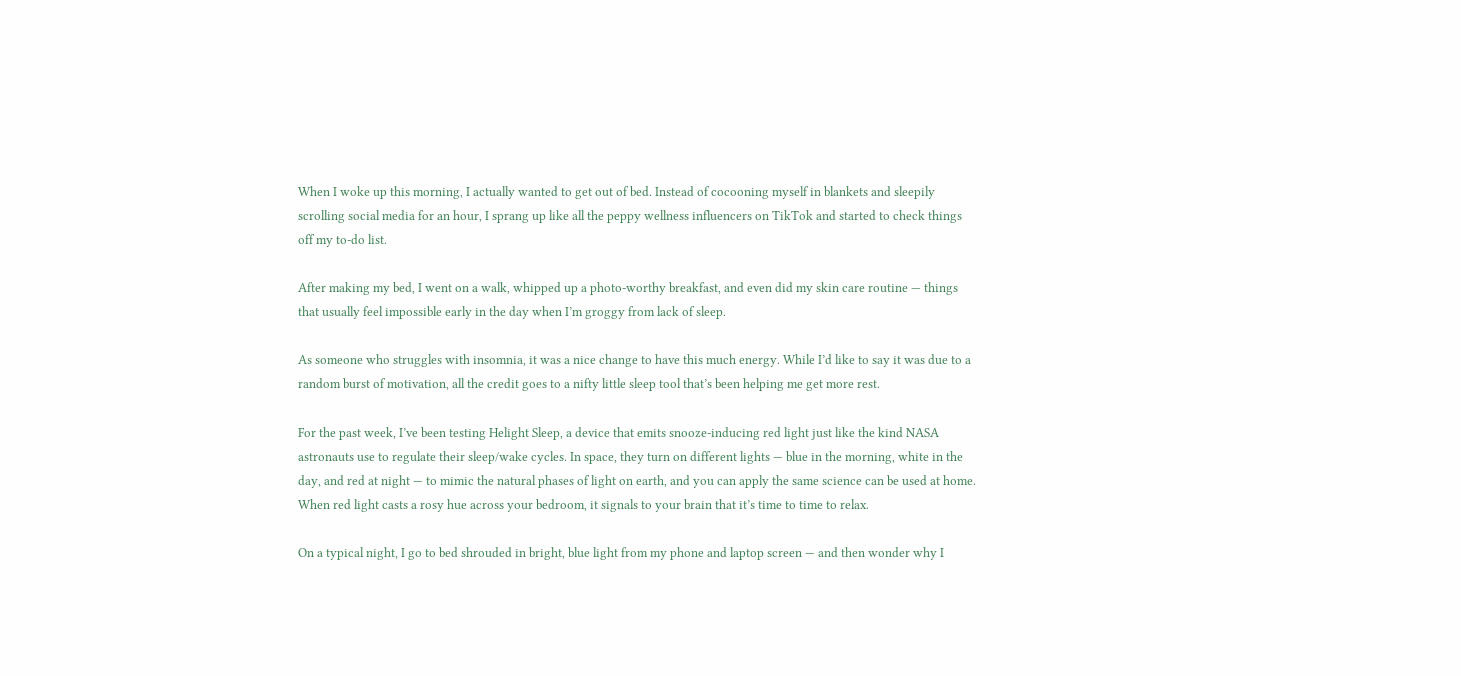When I woke up this morning, I actually wanted to get out of bed. Instead of cocooning myself in blankets and sleepily scrolling social media for an hour, I sprang up like all the peppy wellness influencers on TikTok and started to check things off my to-do list.

After making my bed, I went on a walk, whipped up a photo-worthy breakfast, and even did my skin care routine — things that usually feel impossible early in the day when I’m groggy from lack of sleep.

As someone who struggles with insomnia, it was a nice change to have this much energy. While I’d like to say it was due to a random burst of motivation, all the credit goes to a nifty little sleep tool that’s been helping me get more rest.

For the past week, I’ve been testing Helight Sleep, a device that emits snooze-inducing red light just like the kind NASA astronauts use to regulate their sleep/wake cycles. In space, they turn on different lights — blue in the morning, white in the day, and red at night — to mimic the natural phases of light on earth, and you can apply the same science can be used at home. When red light casts a rosy hue across your bedroom, it signals to your brain that it’s time to time to relax.

On a typical night, I go to bed shrouded in bright, blue light from my phone and laptop screen — and then wonder why I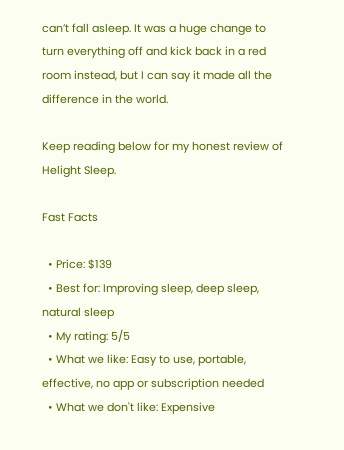can’t fall asleep. It was a huge change to turn everything off and kick back in a red room instead, but I can say it made all the difference in the world.

Keep reading below for my honest review of Helight Sleep.

Fast Facts

  • Price: $139
  • Best for: Improving sleep, deep sleep, natural sleep
  • My rating: 5/5
  • What we like: Easy to use, portable, effective, no app or subscription needed
  • What we don't like: Expensive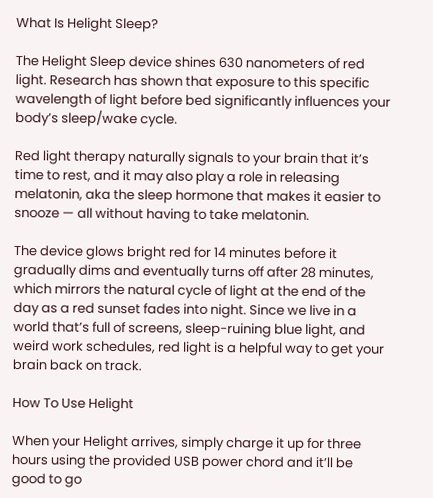What Is Helight Sleep?

The Helight Sleep device shines 630 nanometers of red light. Research has shown that exposure to this specific wavelength of light before bed significantly influences your body’s sleep/wake cycle.

Red light therapy naturally signals to your brain that it’s time to rest, and it may also play a role in releasing melatonin, aka the sleep hormone that makes it easier to snooze — all without having to take melatonin.

The device glows bright red for 14 minutes before it gradually dims and eventually turns off after 28 minutes, which mirrors the natural cycle of light at the end of the day as a red sunset fades into night. Since we live in a world that’s full of screens, sleep-ruining blue light, and weird work schedules, red light is a helpful way to get your brain back on track.

How To Use Helight

When your Helight arrives, simply charge it up for three hours using the provided USB power chord and it’ll be good to go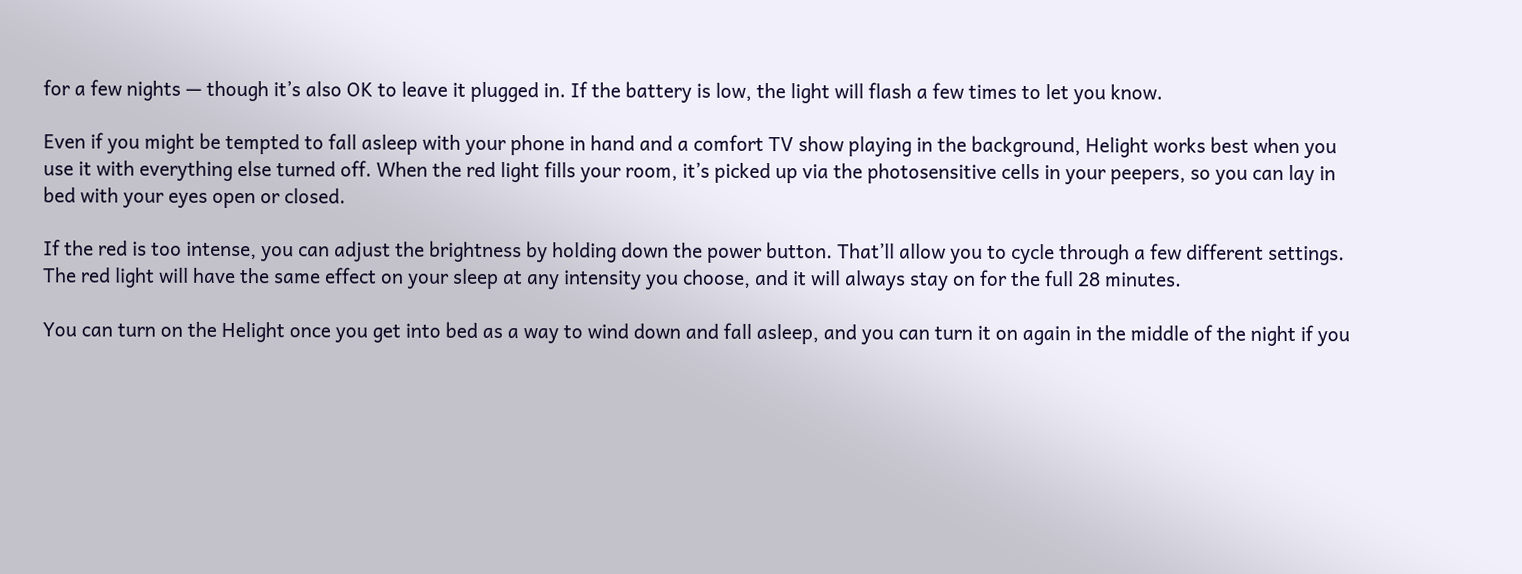for a few nights — though it’s also OK to leave it plugged in. If the battery is low, the light will flash a few times to let you know.

Even if you might be tempted to fall asleep with your phone in hand and a comfort TV show playing in the background, Helight works best when you use it with everything else turned off. When the red light fills your room, it’s picked up via the photosensitive cells in your peepers, so you can lay in bed with your eyes open or closed.

If the red is too intense, you can adjust the brightness by holding down the power button. That’ll allow you to cycle through a few different settings. The red light will have the same effect on your sleep at any intensity you choose, and it will always stay on for the full 28 minutes.

You can turn on the Helight once you get into bed as a way to wind down and fall asleep, and you can turn it on again in the middle of the night if you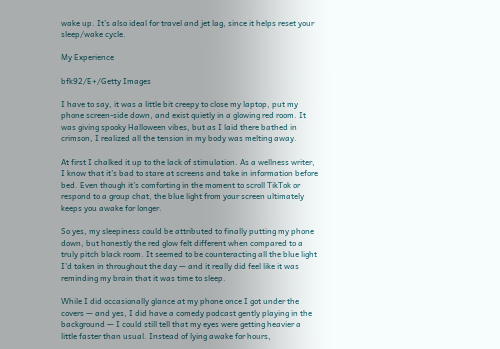wake up. It’s also ideal for travel and jet lag, since it helps reset your sleep/wake cycle.

My Experience

bfk92/E+/Getty Images

I have to say, it was a little bit creepy to close my laptop, put my phone screen-side down, and exist quietly in a glowing red room. It was giving spooky Halloween vibes, but as I laid there bathed in crimson, I realized all the tension in my body was melting away.

At first I chalked it up to the lack of stimulation. As a wellness writer, I know that it’s bad to stare at screens and take in information before bed. Even though it’s comforting in the moment to scroll TikTok or respond to a group chat, the blue light from your screen ultimately keeps you awake for longer.

So yes, my sleepiness could be attributed to finally putting my phone down, but honestly the red glow felt different when compared to a truly pitch black room. It seemed to be counteracting all the blue light I’d taken in throughout the day — and it really did feel like it was reminding my brain that it was time to sleep.

While I did occasionally glance at my phone once I got under the covers — and yes, I did have a comedy podcast gently playing in the background — I could still tell that my eyes were getting heavier a little faster than usual. Instead of lying awake for hours,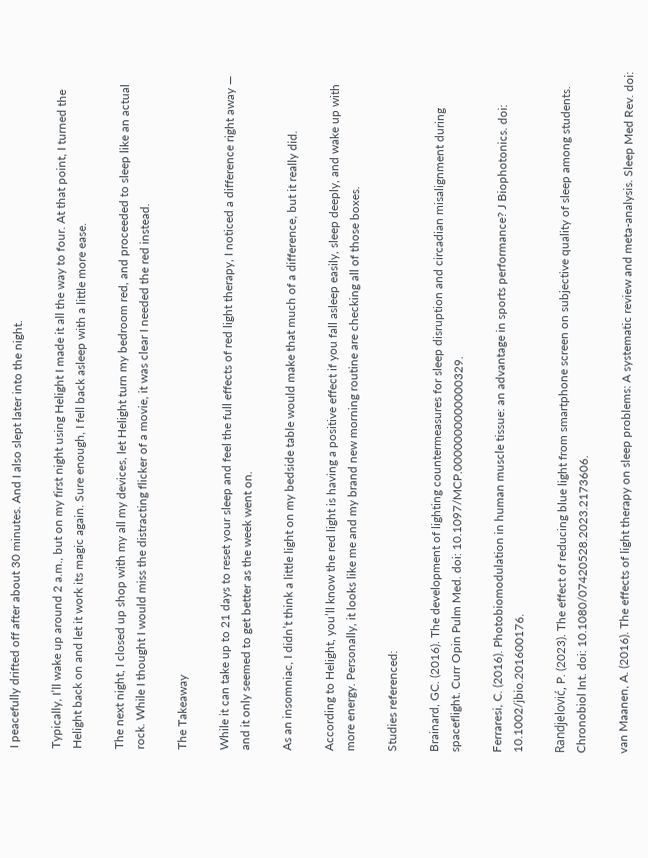I peacefully drifted off after about 30 minutes. And I also slept later into the night.

Typically, I’ll wake up around 2 a.m., but on my first night using Helight I made it all the way to four. At that point, I turned the Helight back on and let it work its magic again. Sure enough, I fell back asleep with a little more ease.

The next night, I closed up shop with my all my devices, let Helight turn my bedroom red, and proceeded to sleep like an actual rock. While I thought I would miss the distracting flicker of a movie, it was clear I needed the red instead.

The Takeaway

While it can take up to 21 days to reset your sleep and feel the full effects of red light therapy, I noticed a difference right away — and it only seemed to get better as the week went on.

As an insomniac, I didn’t think a little light on my bedside table would make that much of a difference, but it really did.

According to Helight, you’ll know the red light is having a positive effect if you fall asleep easily, sleep deeply, and wake up with more energy. Personally, it looks like me and my brand new morning routine are checking all of those boxes.

Studies referenced:

Brainard, GC. (2016). The development of lighting countermeasures for sleep disruption and circadian misalignment during spaceflight. Curr Opin Pulm Med. doi: 10.1097/MCP.0000000000000329.

Ferraresi, C. (2016). Photobiomodulation in human muscle tissue: an advantage in sports performance? J Biophotonics. doi: 10.1002/jbio.201600176.

Randjelović, P. (2023). The effect of reducing blue light from smartphone screen on subjective quality of sleep among students. Chronobiol Int. doi: 10.1080/07420528.2023.2173606.

van Maanen, A. (2016). The effects of light therapy on sleep problems: A systematic review and meta-analysis. Sleep Med Rev. doi: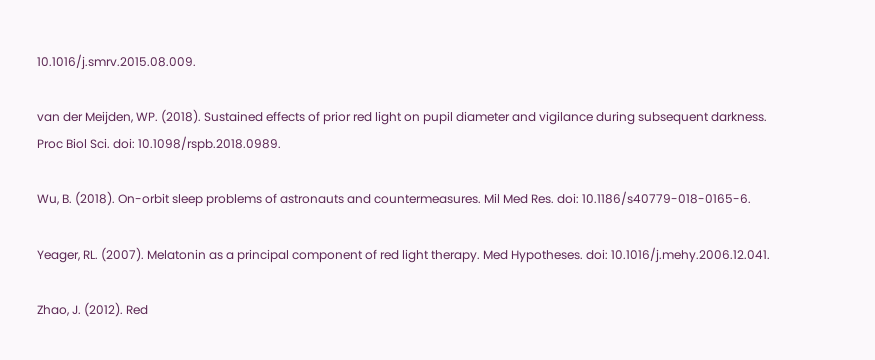10.1016/j.smrv.2015.08.009.

van der Meijden, WP. (2018). Sustained effects of prior red light on pupil diameter and vigilance during subsequent darkness. Proc Biol Sci. doi: 10.1098/rspb.2018.0989.

Wu, B. (2018). On-orbit sleep problems of astronauts and countermeasures. Mil Med Res. doi: 10.1186/s40779-018-0165-6.

Yeager, RL. (2007). Melatonin as a principal component of red light therapy. Med Hypotheses. doi: 10.1016/j.mehy.2006.12.041.

Zhao, J. (2012). Red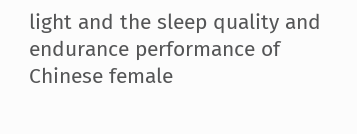light and the sleep quality and endurance performance of Chinese female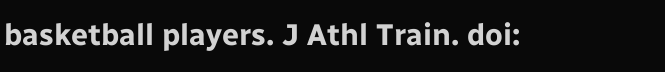basketball players. J Athl Train. doi: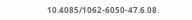10.4085/1062-6050-47.6.08.